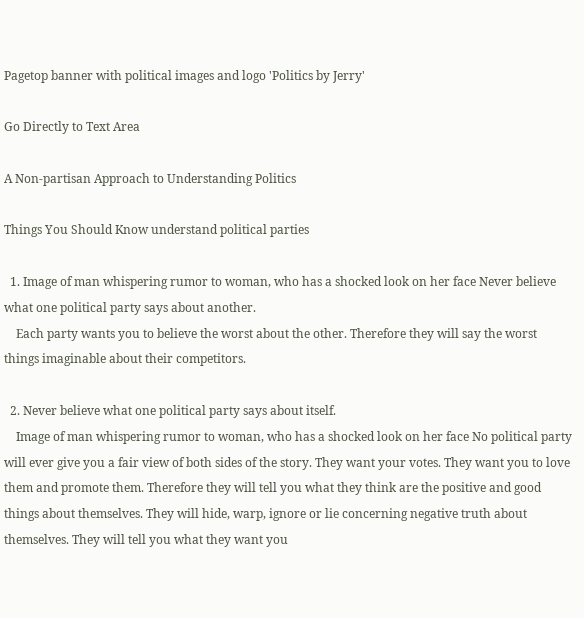Pagetop banner with political images and logo 'Politics by Jerry'

Go Directly to Text Area

A Non-partisan Approach to Understanding Politics

Things You Should Know understand political parties

  1. Image of man whispering rumor to woman, who has a shocked look on her face Never believe what one political party says about another.
    Each party wants you to believe the worst about the other. Therefore they will say the worst things imaginable about their competitors.

  2. Never believe what one political party says about itself.
    Image of man whispering rumor to woman, who has a shocked look on her face No political party will ever give you a fair view of both sides of the story. They want your votes. They want you to love them and promote them. Therefore they will tell you what they think are the positive and good things about themselves. They will hide, warp, ignore or lie concerning negative truth about themselves. They will tell you what they want you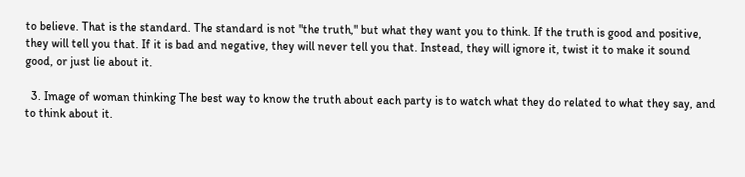to believe. That is the standard. The standard is not "the truth," but what they want you to think. If the truth is good and positive, they will tell you that. If it is bad and negative, they will never tell you that. Instead, they will ignore it, twist it to make it sound good, or just lie about it.

  3. Image of woman thinking The best way to know the truth about each party is to watch what they do related to what they say, and to think about it.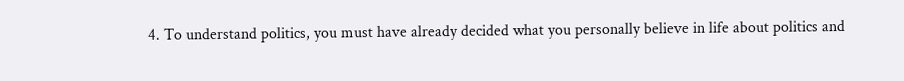4. To understand politics, you must have already decided what you personally believe in life about politics and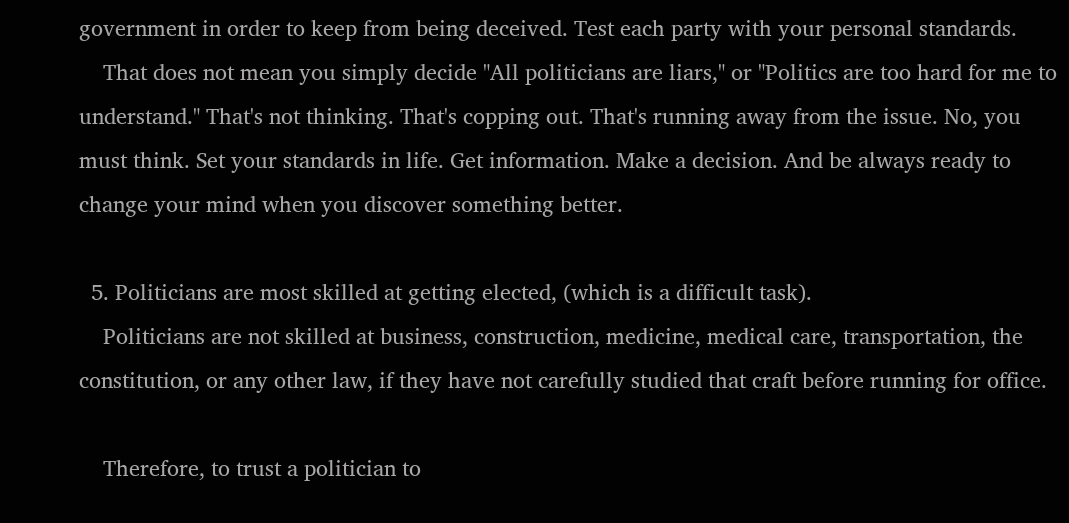government in order to keep from being deceived. Test each party with your personal standards.
    That does not mean you simply decide "All politicians are liars," or "Politics are too hard for me to understand." That's not thinking. That's copping out. That's running away from the issue. No, you must think. Set your standards in life. Get information. Make a decision. And be always ready to change your mind when you discover something better.

  5. Politicians are most skilled at getting elected, (which is a difficult task).
    Politicians are not skilled at business, construction, medicine, medical care, transportation, the constitution, or any other law, if they have not carefully studied that craft before running for office.

    Therefore, to trust a politician to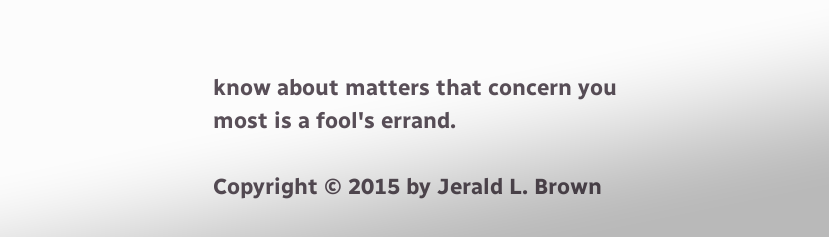know about matters that concern you most is a fool's errand.

Copyright © 2015 by Jerald L. Brown